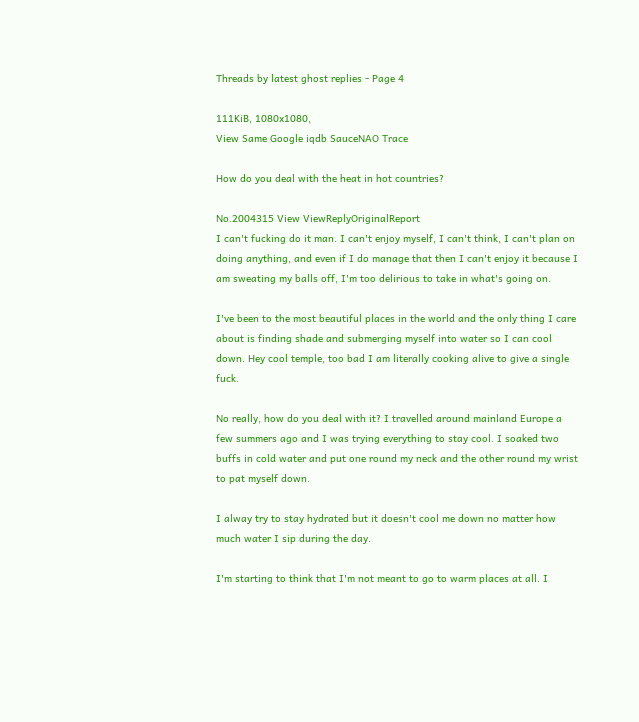Threads by latest ghost replies - Page 4

111KiB, 1080x1080,
View Same Google iqdb SauceNAO Trace

How do you deal with the heat in hot countries?

No.2004315 View ViewReplyOriginalReport
I can't fucking do it man. I can't enjoy myself, I can't think, I can't plan on doing anything, and even if I do manage that then I can't enjoy it because I am sweating my balls off, I'm too delirious to take in what's going on.

I've been to the most beautiful places in the world and the only thing I care about is finding shade and submerging myself into water so I can cool down. Hey cool temple, too bad I am literally cooking alive to give a single fuck.

No really, how do you deal with it? I travelled around mainland Europe a few summers ago and I was trying everything to stay cool. I soaked two buffs in cold water and put one round my neck and the other round my wrist to pat myself down.

I alway try to stay hydrated but it doesn't cool me down no matter how much water I sip during the day.

I'm starting to think that I'm not meant to go to warm places at all. I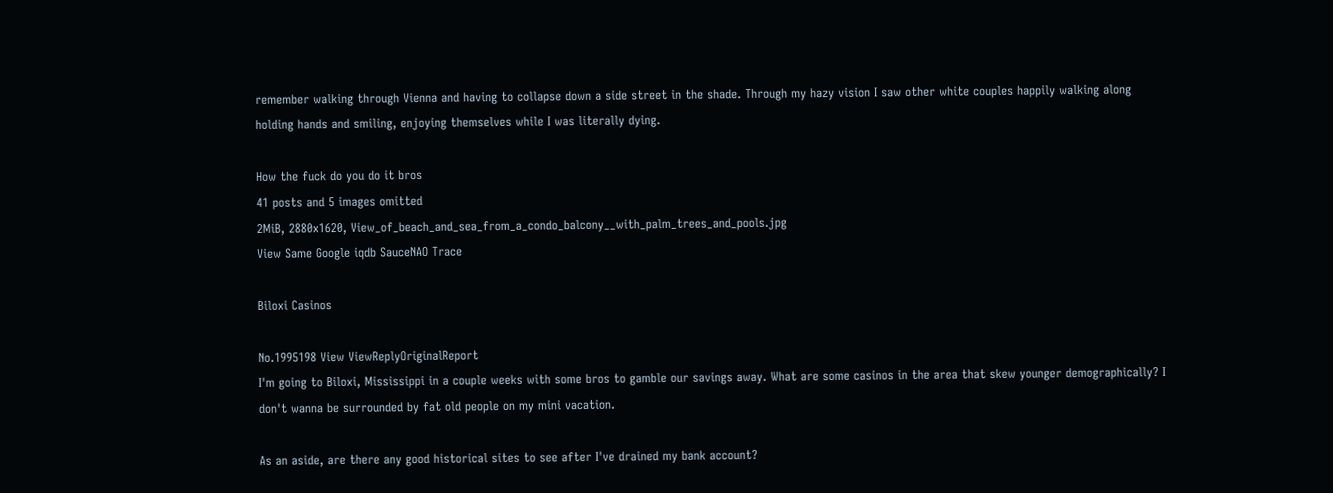remember walking through Vienna and having to collapse down a side street in the shade. Through my hazy vision I saw other white couples happily walking along holding hands and smiling, enjoying themselves while I was literally dying.

How the fuck do you do it bros
41 posts and 5 images omitted
2MiB, 2880x1620, View_of_beach_and_sea_from_a_condo_balcony__with_palm_trees_and_pools.jpg
View Same Google iqdb SauceNAO Trace

Biloxi Casinos

No.1995198 View ViewReplyOriginalReport
I'm going to Biloxi, Mississippi in a couple weeks with some bros to gamble our savings away. What are some casinos in the area that skew younger demographically? I don't wanna be surrounded by fat old people on my mini vacation.

As an aside, are there any good historical sites to see after I've drained my bank account?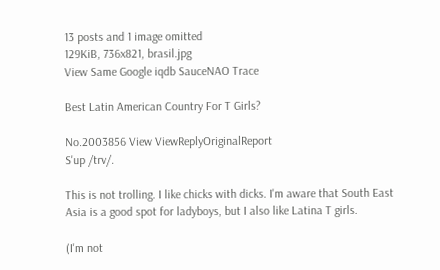13 posts and 1 image omitted
129KiB, 736x821, brasil.jpg
View Same Google iqdb SauceNAO Trace

Best Latin American Country For T Girls?

No.2003856 View ViewReplyOriginalReport
S'up /trv/.

This is not trolling. I like chicks with dicks. I'm aware that South East Asia is a good spot for ladyboys, but I also like Latina T girls.

(I'm not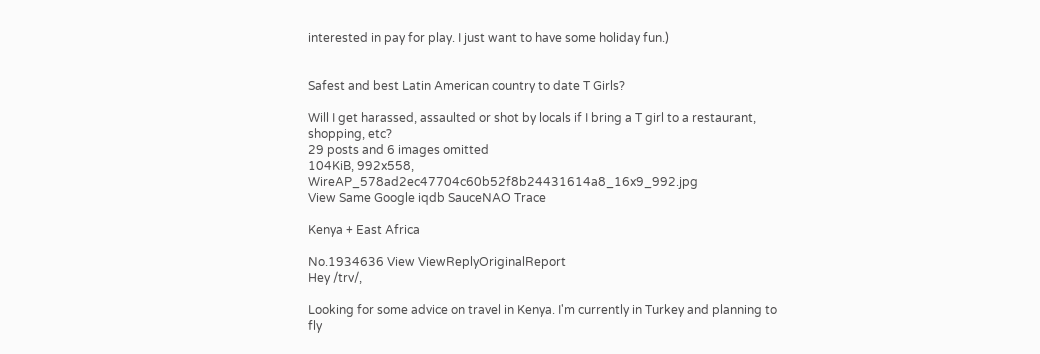interested in pay for play. I just want to have some holiday fun.)


Safest and best Latin American country to date T Girls?

Will I get harassed, assaulted or shot by locals if I bring a T girl to a restaurant, shopping, etc?
29 posts and 6 images omitted
104KiB, 992x558, WireAP_578ad2ec47704c60b52f8b24431614a8_16x9_992.jpg
View Same Google iqdb SauceNAO Trace

Kenya + East Africa

No.1934636 View ViewReplyOriginalReport
Hey /trv/,

Looking for some advice on travel in Kenya. I'm currently in Turkey and planning to fly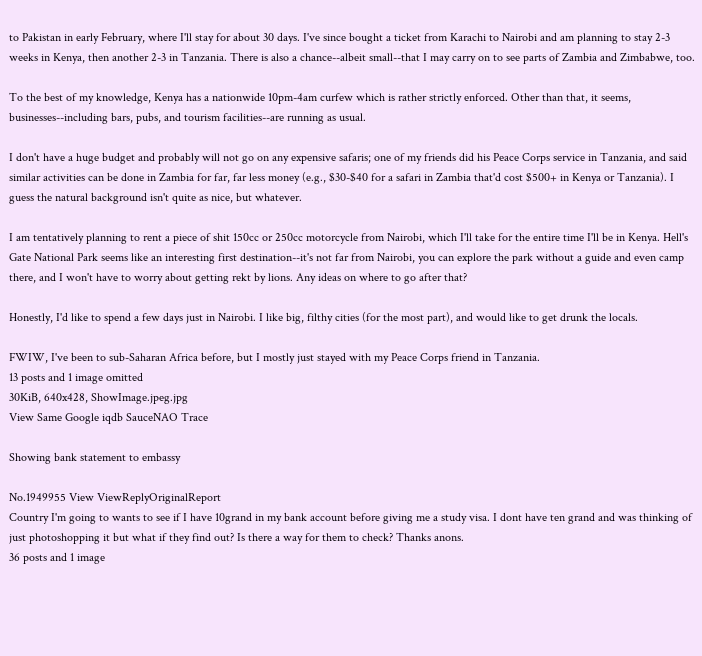to Pakistan in early February, where I'll stay for about 30 days. I've since bought a ticket from Karachi to Nairobi and am planning to stay 2-3 weeks in Kenya, then another 2-3 in Tanzania. There is also a chance--albeit small--that I may carry on to see parts of Zambia and Zimbabwe, too.

To the best of my knowledge, Kenya has a nationwide 10pm-4am curfew which is rather strictly enforced. Other than that, it seems, businesses--including bars, pubs, and tourism facilities--are running as usual.

I don't have a huge budget and probably will not go on any expensive safaris; one of my friends did his Peace Corps service in Tanzania, and said similar activities can be done in Zambia for far, far less money (e.g., $30-$40 for a safari in Zambia that'd cost $500+ in Kenya or Tanzania). I guess the natural background isn't quite as nice, but whatever.

I am tentatively planning to rent a piece of shit 150cc or 250cc motorcycle from Nairobi, which I'll take for the entire time I'll be in Kenya. Hell's Gate National Park seems like an interesting first destination--it's not far from Nairobi, you can explore the park without a guide and even camp there, and I won't have to worry about getting rekt by lions. Any ideas on where to go after that?

Honestly, I'd like to spend a few days just in Nairobi. I like big, filthy cities (for the most part), and would like to get drunk the locals.

FWIW, I've been to sub-Saharan Africa before, but I mostly just stayed with my Peace Corps friend in Tanzania.
13 posts and 1 image omitted
30KiB, 640x428, ShowImage.jpeg.jpg
View Same Google iqdb SauceNAO Trace

Showing bank statement to embassy

No.1949955 View ViewReplyOriginalReport
Country I'm going to wants to see if I have 10grand in my bank account before giving me a study visa. I dont have ten grand and was thinking of just photoshopping it but what if they find out? Is there a way for them to check? Thanks anons.
36 posts and 1 image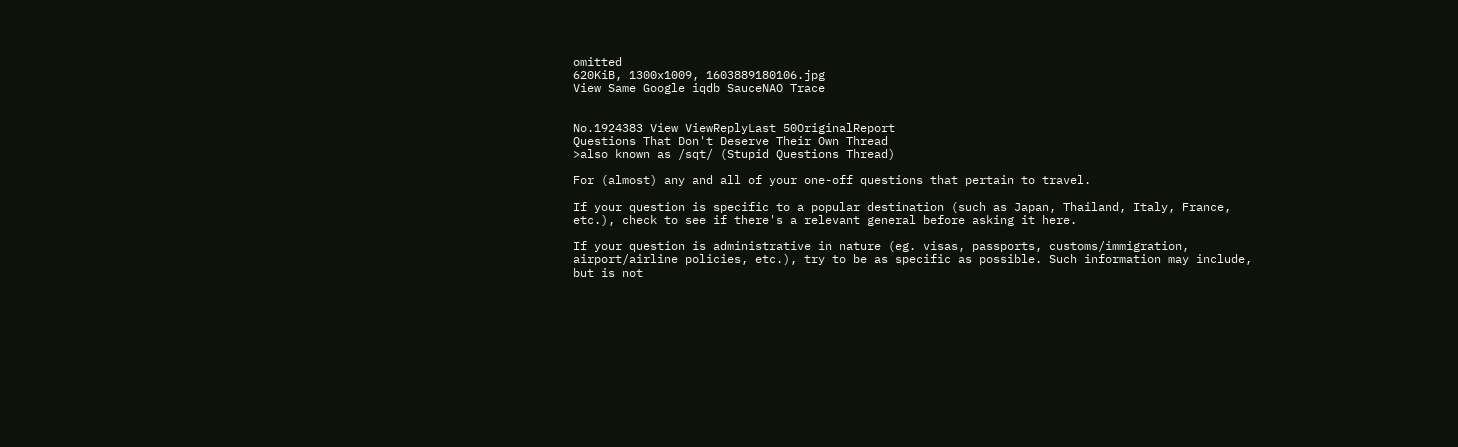omitted
620KiB, 1300x1009, 1603889180106.jpg
View Same Google iqdb SauceNAO Trace


No.1924383 View ViewReplyLast 50OriginalReport
Questions That Don't Deserve Their Own Thread
>also known as /sqt/ (Stupid Questions Thread)

For (almost) any and all of your one-off questions that pertain to travel.

If your question is specific to a popular destination (such as Japan, Thailand, Italy, France, etc.), check to see if there's a relevant general before asking it here.

If your question is administrative in nature (eg. visas, passports, customs/immigration, airport/airline policies, etc.), try to be as specific as possible. Such information may include, but is not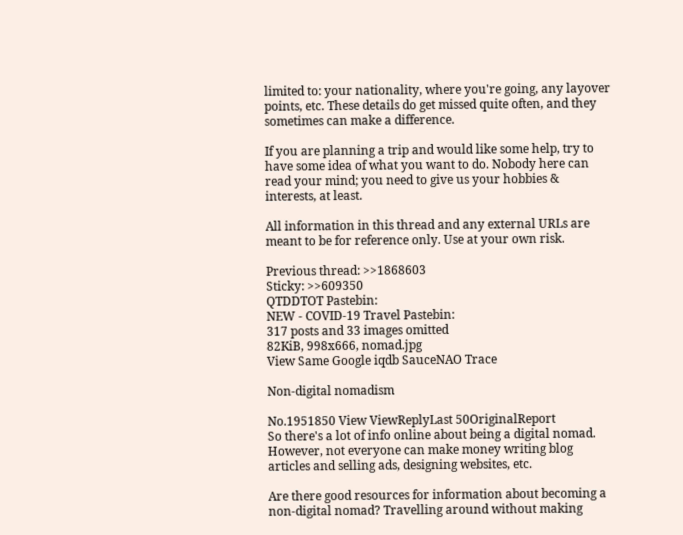limited to: your nationality, where you're going, any layover points, etc. These details do get missed quite often, and they sometimes can make a difference.

If you are planning a trip and would like some help, try to have some idea of what you want to do. Nobody here can read your mind; you need to give us your hobbies & interests, at least.

All information in this thread and any external URLs are meant to be for reference only. Use at your own risk.

Previous thread: >>1868603
Sticky: >>609350
QTDDTOT Pastebin:
NEW - COVID-19 Travel Pastebin:
317 posts and 33 images omitted
82KiB, 998x666, nomad.jpg
View Same Google iqdb SauceNAO Trace

Non-digital nomadism

No.1951850 View ViewReplyLast 50OriginalReport
So there's a lot of info online about being a digital nomad. However, not everyone can make money writing blog articles and selling ads, designing websites, etc.

Are there good resources for information about becoming a non-digital nomad? Travelling around without making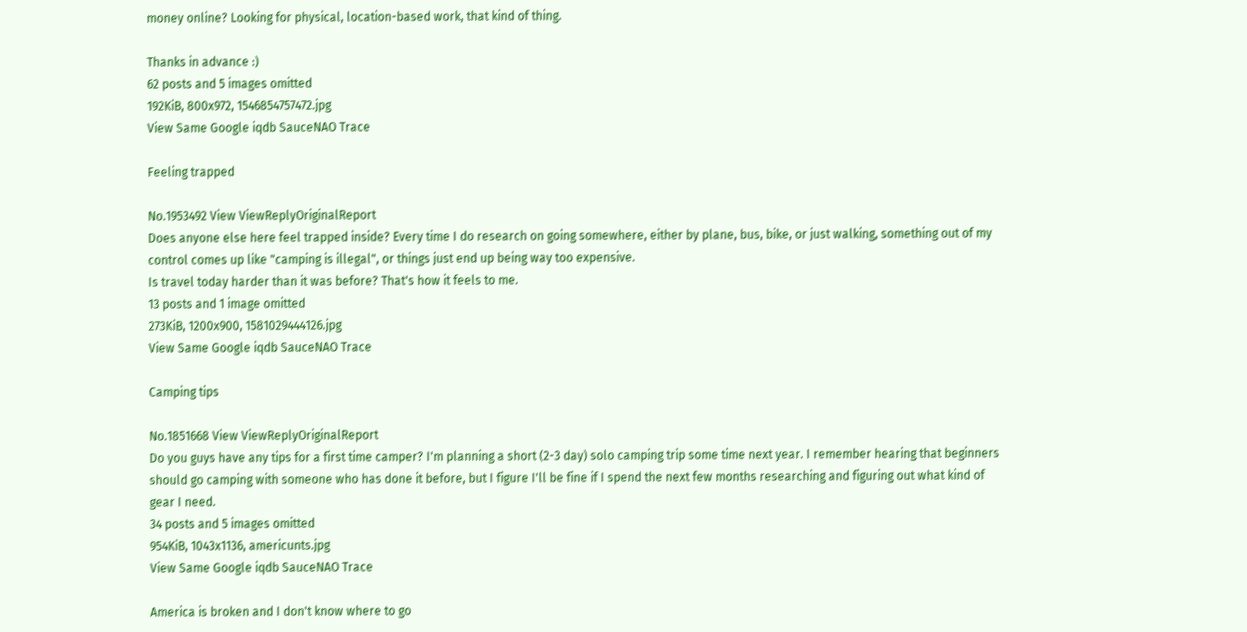money online? Looking for physical, location-based work, that kind of thing.

Thanks in advance :)
62 posts and 5 images omitted
192KiB, 800x972, 1546854757472.jpg
View Same Google iqdb SauceNAO Trace

Feeling trapped

No.1953492 View ViewReplyOriginalReport
Does anyone else here feel trapped inside? Every time I do research on going somewhere, either by plane, bus, bike, or just walking, something out of my control comes up like "camping is illegal", or things just end up being way too expensive.
Is travel today harder than it was before? That's how it feels to me.
13 posts and 1 image omitted
273KiB, 1200x900, 1581029444126.jpg
View Same Google iqdb SauceNAO Trace

Camping tips

No.1851668 View ViewReplyOriginalReport
Do you guys have any tips for a first time camper? I'm planning a short (2-3 day) solo camping trip some time next year. I remember hearing that beginners should go camping with someone who has done it before, but I figure I'll be fine if I spend the next few months researching and figuring out what kind of gear I need.
34 posts and 5 images omitted
954KiB, 1043x1136, americunts.jpg
View Same Google iqdb SauceNAO Trace

America is broken and I don't know where to go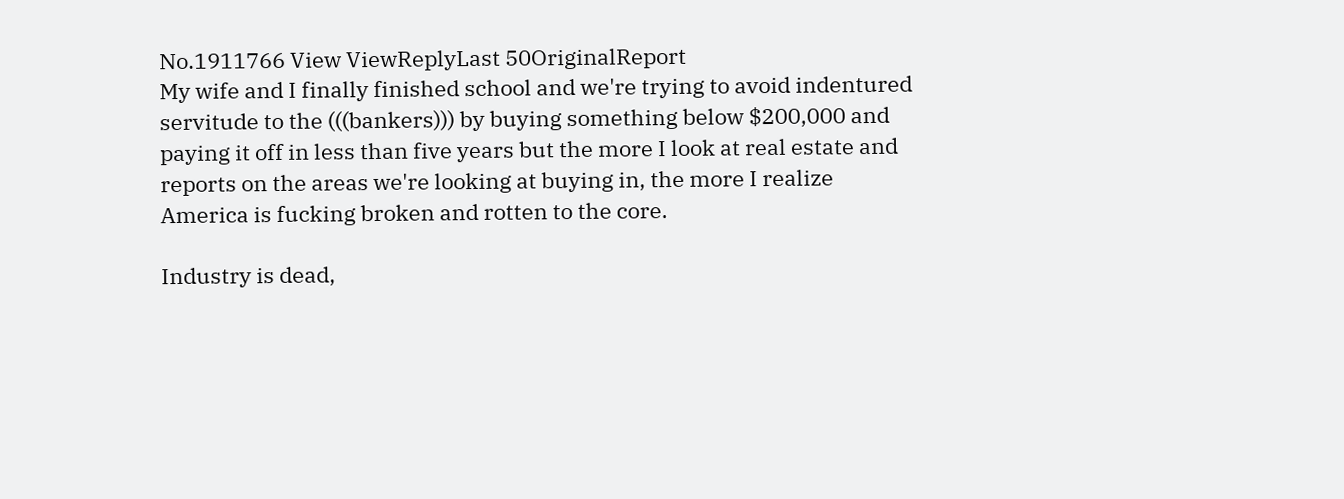No.1911766 View ViewReplyLast 50OriginalReport
My wife and I finally finished school and we're trying to avoid indentured servitude to the (((bankers))) by buying something below $200,000 and paying it off in less than five years but the more I look at real estate and reports on the areas we're looking at buying in, the more I realize America is fucking broken and rotten to the core.

Industry is dead,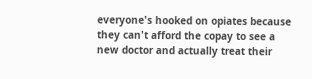everyone's hooked on opiates because they can't afford the copay to see a new doctor and actually treat their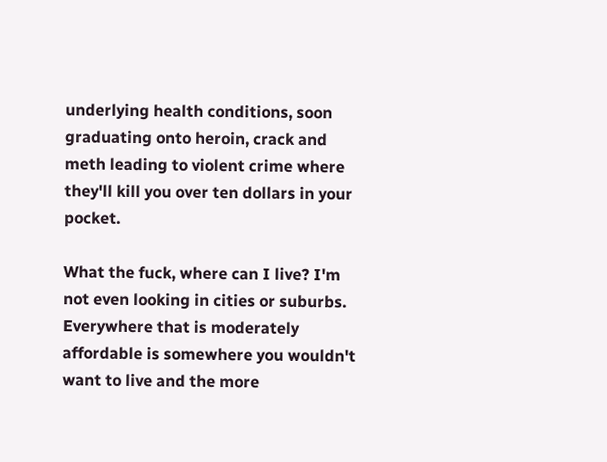underlying health conditions, soon graduating onto heroin, crack and meth leading to violent crime where they'll kill you over ten dollars in your pocket.

What the fuck, where can I live? I'm not even looking in cities or suburbs. Everywhere that is moderately affordable is somewhere you wouldn't want to live and the more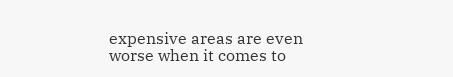expensive areas are even worse when it comes to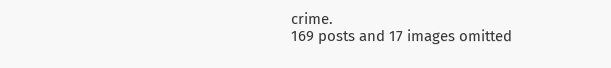crime.
169 posts and 17 images omitted